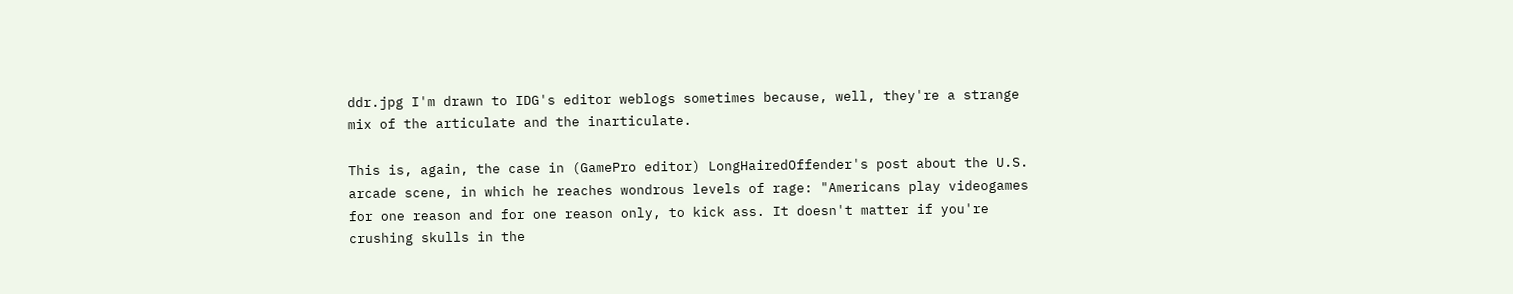ddr.jpg I'm drawn to IDG's editor weblogs sometimes because, well, they're a strange mix of the articulate and the inarticulate.

This is, again, the case in (GamePro editor) LongHairedOffender's post about the U.S. arcade scene, in which he reaches wondrous levels of rage: "Americans play videogames for one reason and for one reason only, to kick ass. It doesn't matter if you're crushing skulls in the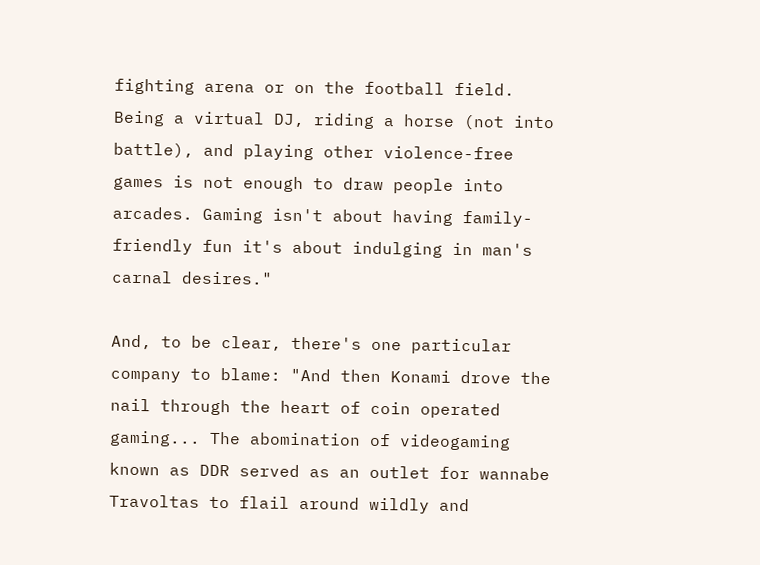fighting arena or on the football field. Being a virtual DJ, riding a horse (not into battle), and playing other violence-free games is not enough to draw people into arcades. Gaming isn't about having family-friendly fun it's about indulging in man's carnal desires."

And, to be clear, there's one particular company to blame: "And then Konami drove the nail through the heart of coin operated gaming... The abomination of videogaming known as DDR served as an outlet for wannabe Travoltas to flail around wildly and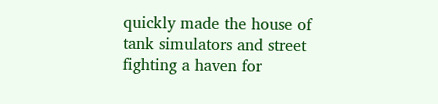quickly made the house of tank simulators and street fighting a haven for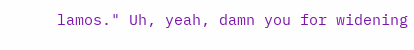lamos." Uh, yeah, damn you for widening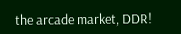the arcade market, DDR!